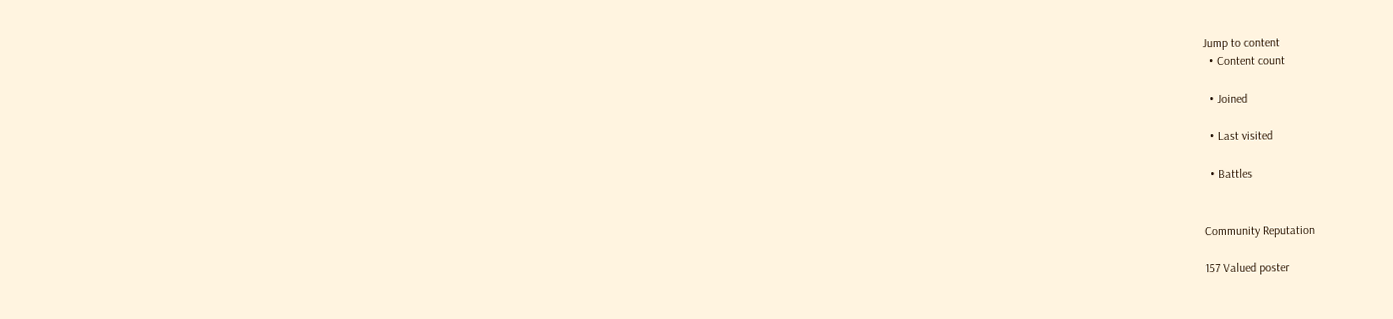Jump to content
  • Content count

  • Joined

  • Last visited

  • Battles


Community Reputation

157 Valued poster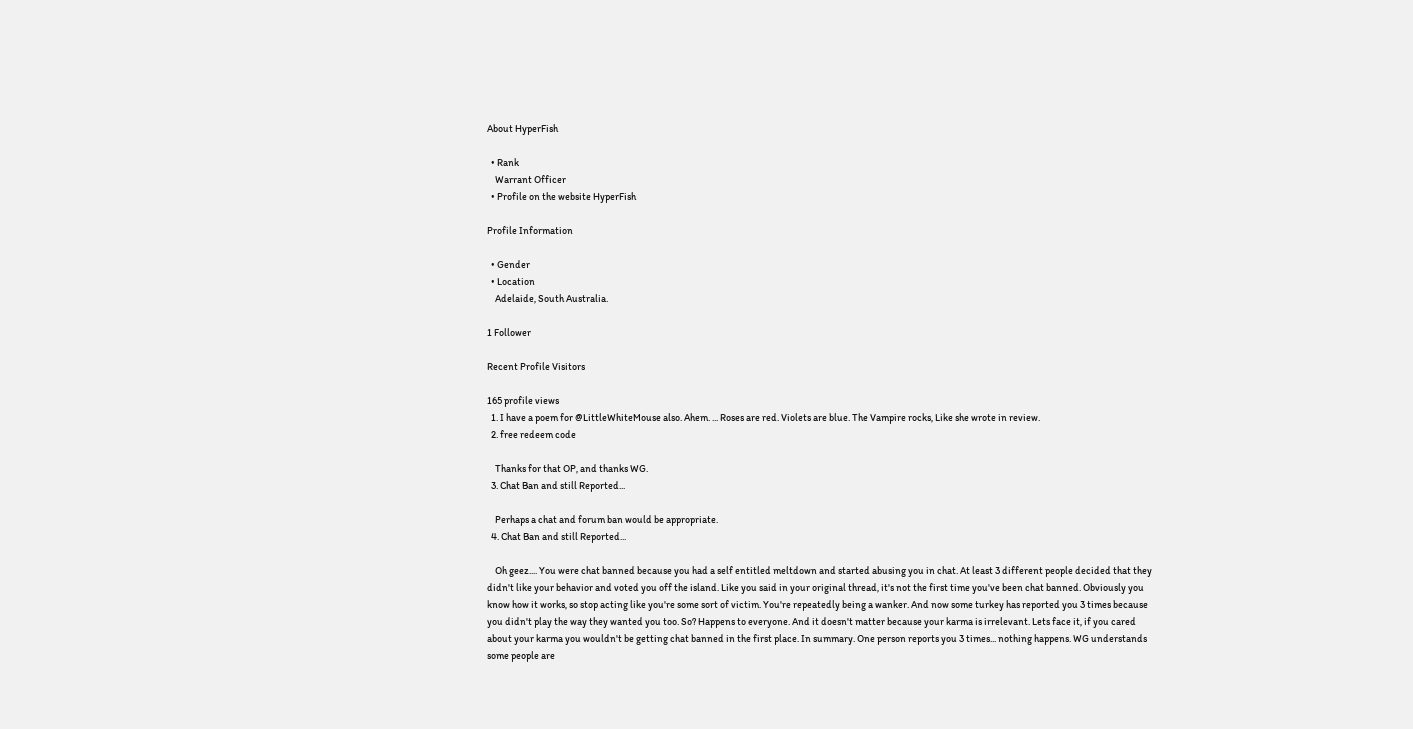About HyperFish

  • Rank
    Warrant Officer
  • Profile on the website HyperFish

Profile Information

  • Gender
  • Location
    Adelaide, South Australia.

1 Follower

Recent Profile Visitors

165 profile views
  1. I have a poem for @LittleWhiteMouse also. Ahem. ... Roses are red. Violets are blue. The Vampire rocks, Like she wrote in review.
  2. free redeem code

    Thanks for that OP, and thanks WG.
  3. Chat Ban and still Reported...

    Perhaps a chat and forum ban would be appropriate.
  4. Chat Ban and still Reported...

    Oh geez.... You were chat banned because you had a self entitled meltdown and started abusing you in chat. At least 3 different people decided that they didn't like your behavior and voted you off the island. Like you said in your original thread, it's not the first time you've been chat banned. Obviously you know how it works, so stop acting like you're some sort of victim. You're repeatedly being a wanker. And now some turkey has reported you 3 times because you didn't play the way they wanted you too. So? Happens to everyone. And it doesn't matter because your karma is irrelevant. Lets face it, if you cared about your karma you wouldn't be getting chat banned in the first place. In summary. One person reports you 3 times... nothing happens. WG understands some people are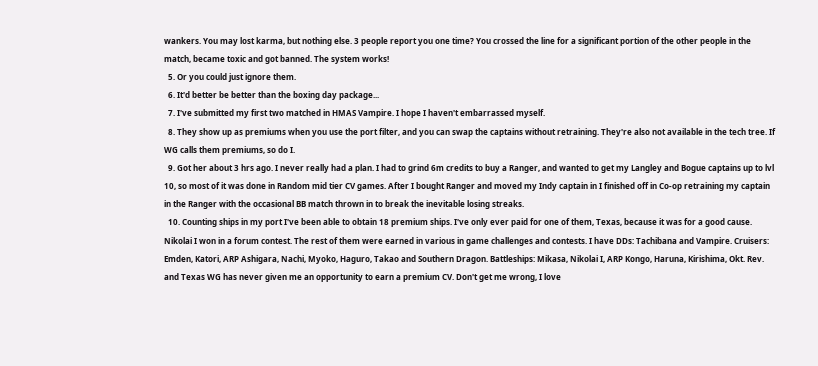wankers. You may lost karma, but nothing else. 3 people report you one time? You crossed the line for a significant portion of the other people in the match, became toxic and got banned. The system works!
  5. Or you could just ignore them.
  6. It'd better be better than the boxing day package...
  7. I've submitted my first two matched in HMAS Vampire. I hope I haven't embarrassed myself.
  8. They show up as premiums when you use the port filter, and you can swap the captains without retraining. They're also not available in the tech tree. If WG calls them premiums, so do I.
  9. Got her about 3 hrs ago. I never really had a plan. I had to grind 6m credits to buy a Ranger, and wanted to get my Langley and Bogue captains up to lvl 10, so most of it was done in Random mid tier CV games. After I bought Ranger and moved my Indy captain in I finished off in Co-op retraining my captain in the Ranger with the occasional BB match thrown in to break the inevitable losing streaks.
  10. Counting ships in my port I've been able to obtain 18 premium ships. I've only ever paid for one of them, Texas, because it was for a good cause. Nikolai I won in a forum contest. The rest of them were earned in various in game challenges and contests. I have DDs: Tachibana and Vampire. Cruisers: Emden, Katori, ARP Ashigara, Nachi, Myoko, Haguro, Takao and Southern Dragon. Battleships: Mikasa, Nikolai I, ARP Kongo, Haruna, Kirishima, Okt. Rev. and Texas WG has never given me an opportunity to earn a premium CV. Don't get me wrong, I love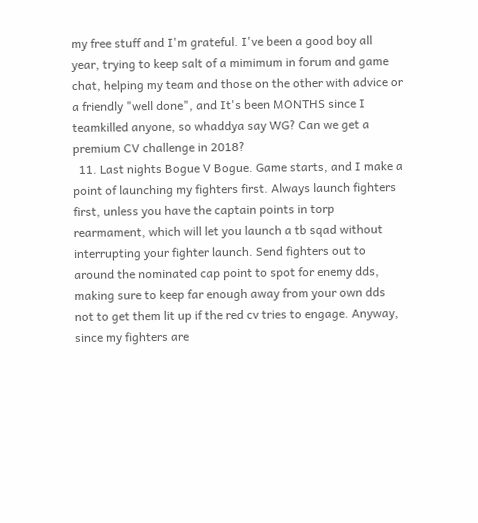my free stuff and I'm grateful. I've been a good boy all year, trying to keep salt of a mimimum in forum and game chat, helping my team and those on the other with advice or a friendly "well done", and It's been MONTHS since I teamkilled anyone, so whaddya say WG? Can we get a premium CV challenge in 2018?
  11. Last nights Bogue V Bogue. Game starts, and I make a point of launching my fighters first. Always launch fighters first, unless you have the captain points in torp rearmament, which will let you launch a tb sqad without interrupting your fighter launch. Send fighters out to around the nominated cap point to spot for enemy dds, making sure to keep far enough away from your own dds not to get them lit up if the red cv tries to engage. Anyway, since my fighters are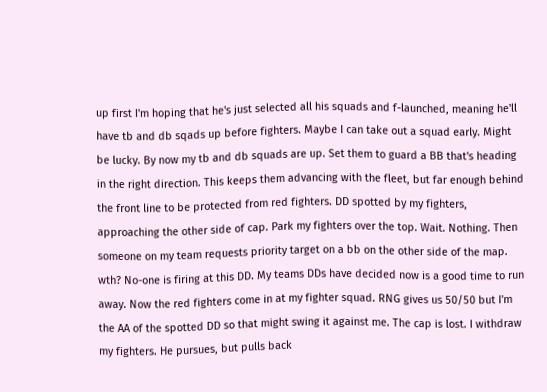up first I'm hoping that he's just selected all his squads and f-launched, meaning he'll have tb and db sqads up before fighters. Maybe I can take out a squad early. Might be lucky. By now my tb and db squads are up. Set them to guard a BB that's heading in the right direction. This keeps them advancing with the fleet, but far enough behind the front line to be protected from red fighters. DD spotted by my fighters, approaching the other side of cap. Park my fighters over the top. Wait. Nothing. Then someone on my team requests priority target on a bb on the other side of the map. wth? No-one is firing at this DD. My teams DDs have decided now is a good time to run away. Now the red fighters come in at my fighter squad. RNG gives us 50/50 but I'm the AA of the spotted DD so that might swing it against me. The cap is lost. I withdraw my fighters. He pursues, but pulls back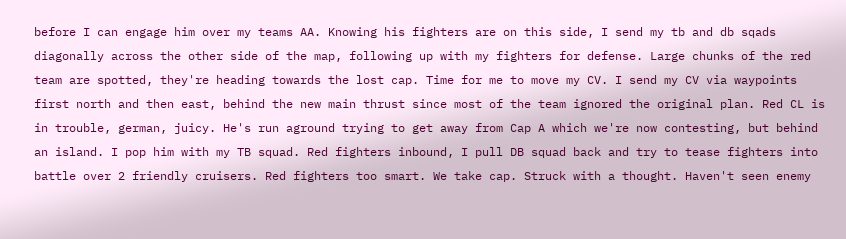before I can engage him over my teams AA. Knowing his fighters are on this side, I send my tb and db sqads diagonally across the other side of the map, following up with my fighters for defense. Large chunks of the red team are spotted, they're heading towards the lost cap. Time for me to move my CV. I send my CV via waypoints first north and then east, behind the new main thrust since most of the team ignored the original plan. Red CL is in trouble, german, juicy. He's run aground trying to get away from Cap A which we're now contesting, but behind an island. I pop him with my TB squad. Red fighters inbound, I pull DB squad back and try to tease fighters into battle over 2 friendly cruisers. Red fighters too smart. We take cap. Struck with a thought. Haven't seen enemy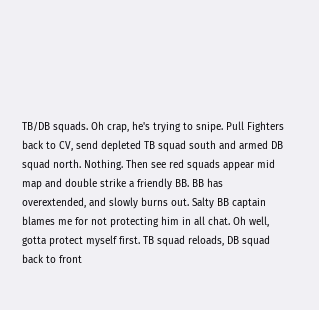TB/DB squads. Oh crap, he's trying to snipe. Pull Fighters back to CV, send depleted TB squad south and armed DB squad north. Nothing. Then see red squads appear mid map and double strike a friendly BB. BB has overextended, and slowly burns out. Salty BB captain blames me for not protecting him in all chat. Oh well, gotta protect myself first. TB squad reloads, DB squad back to front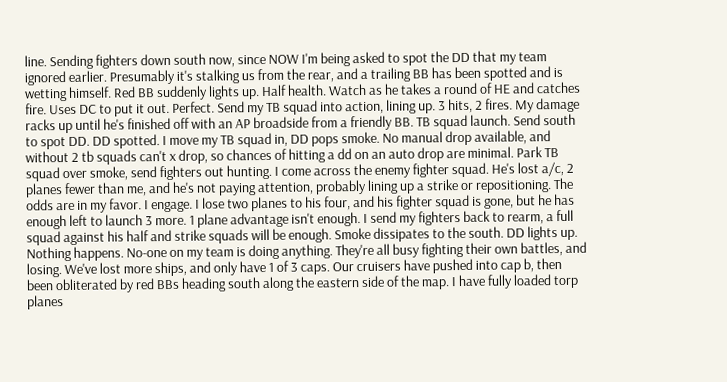line. Sending fighters down south now, since NOW I'm being asked to spot the DD that my team ignored earlier. Presumably it's stalking us from the rear, and a trailing BB has been spotted and is wetting himself. Red BB suddenly lights up. Half health. Watch as he takes a round of HE and catches fire. Uses DC to put it out. Perfect. Send my TB squad into action, lining up. 3 hits, 2 fires. My damage racks up until he's finished off with an AP broadside from a friendly BB. TB squad launch. Send south to spot DD. DD spotted. I move my TB squad in, DD pops smoke. No manual drop available, and without 2 tb squads can't x drop, so chances of hitting a dd on an auto drop are minimal. Park TB squad over smoke, send fighters out hunting. I come across the enemy fighter squad. He's lost a/c, 2 planes fewer than me, and he's not paying attention, probably lining up a strike or repositioning. The odds are in my favor. I engage. I lose two planes to his four, and his fighter squad is gone, but he has enough left to launch 3 more. 1 plane advantage isn't enough. I send my fighters back to rearm, a full squad against his half and strike squads will be enough. Smoke dissipates to the south. DD lights up. Nothing happens. No-one on my team is doing anything. They're all busy fighting their own battles, and losing. We've lost more ships, and only have 1 of 3 caps. Our cruisers have pushed into cap b, then been obliterated by red BBs heading south along the eastern side of the map. I have fully loaded torp planes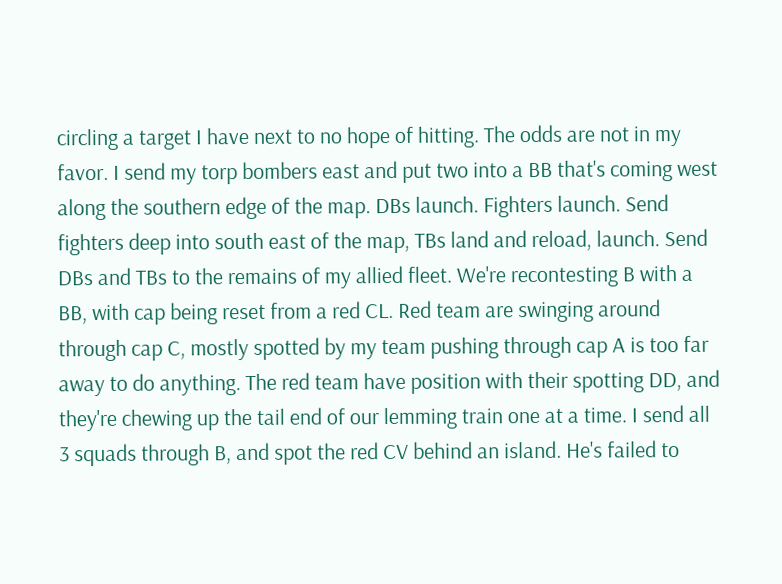circling a target I have next to no hope of hitting. The odds are not in my favor. I send my torp bombers east and put two into a BB that's coming west along the southern edge of the map. DBs launch. Fighters launch. Send fighters deep into south east of the map, TBs land and reload, launch. Send DBs and TBs to the remains of my allied fleet. We're recontesting B with a BB, with cap being reset from a red CL. Red team are swinging around through cap C, mostly spotted by my team pushing through cap A is too far away to do anything. The red team have position with their spotting DD, and they're chewing up the tail end of our lemming train one at a time. I send all 3 squads through B, and spot the red CV behind an island. He's failed to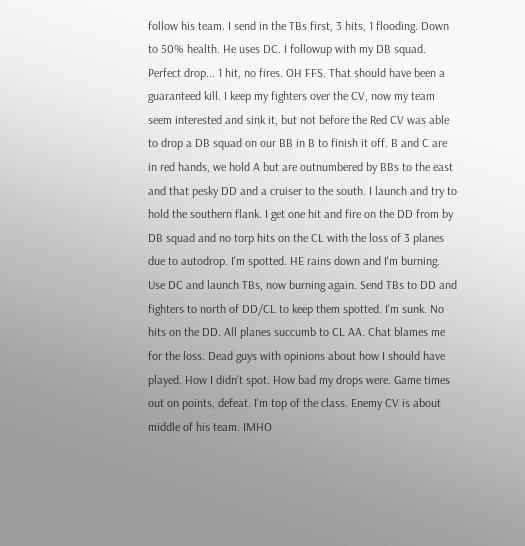follow his team. I send in the TBs first, 3 hits, 1 flooding. Down to 50% health. He uses DC. I followup with my DB squad. Perfect drop... 1 hit, no fires. OH FFS. That should have been a guaranteed kill. I keep my fighters over the CV, now my team seem interested and sink it, but not before the Red CV was able to drop a DB squad on our BB in B to finish it off. B and C are in red hands, we hold A but are outnumbered by BBs to the east and that pesky DD and a cruiser to the south. I launch and try to hold the southern flank. I get one hit and fire on the DD from by DB squad and no torp hits on the CL with the loss of 3 planes due to autodrop. I'm spotted. HE rains down and I'm burning. Use DC and launch TBs, now burning again. Send TBs to DD and fighters to north of DD/CL to keep them spotted. I'm sunk. No hits on the DD. All planes succumb to CL AA. Chat blames me for the loss. Dead guys with opinions about how I should have played. How I didn't spot. How bad my drops were. Game times out on points, defeat. I'm top of the class. Enemy CV is about middle of his team. IMHO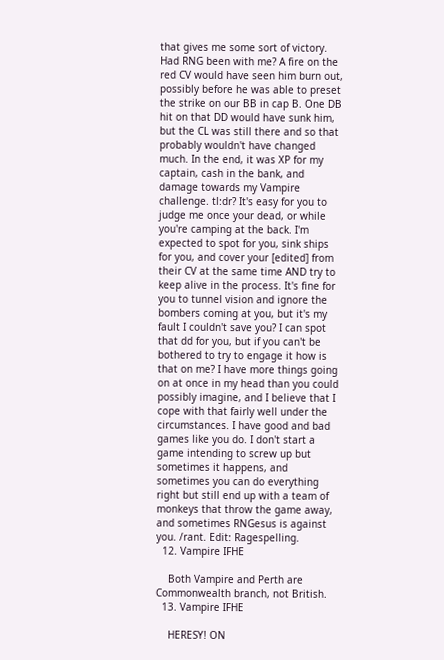that gives me some sort of victory. Had RNG been with me? A fire on the red CV would have seen him burn out, possibly before he was able to preset the strike on our BB in cap B. One DB hit on that DD would have sunk him, but the CL was still there and so that probably wouldn't have changed much. In the end, it was XP for my captain, cash in the bank, and damage towards my Vampire challenge. tl:dr? It's easy for you to judge me once your dead, or while you're camping at the back. I'm expected to spot for you, sink ships for you, and cover your [edited] from their CV at the same time AND try to keep alive in the process. It's fine for you to tunnel vision and ignore the bombers coming at you, but it's my fault I couldn't save you? I can spot that dd for you, but if you can't be bothered to try to engage it how is that on me? I have more things going on at once in my head than you could possibly imagine, and I believe that I cope with that fairly well under the circumstances. I have good and bad games like you do. I don't start a game intending to screw up but sometimes it happens, and sometimes you can do everything right but still end up with a team of monkeys that throw the game away, and sometimes RNGesus is against you. /rant. Edit: Ragespelling.
  12. Vampire IFHE

    Both Vampire and Perth are Commonwealth branch, not British.
  13. Vampire IFHE

    HERESY! ON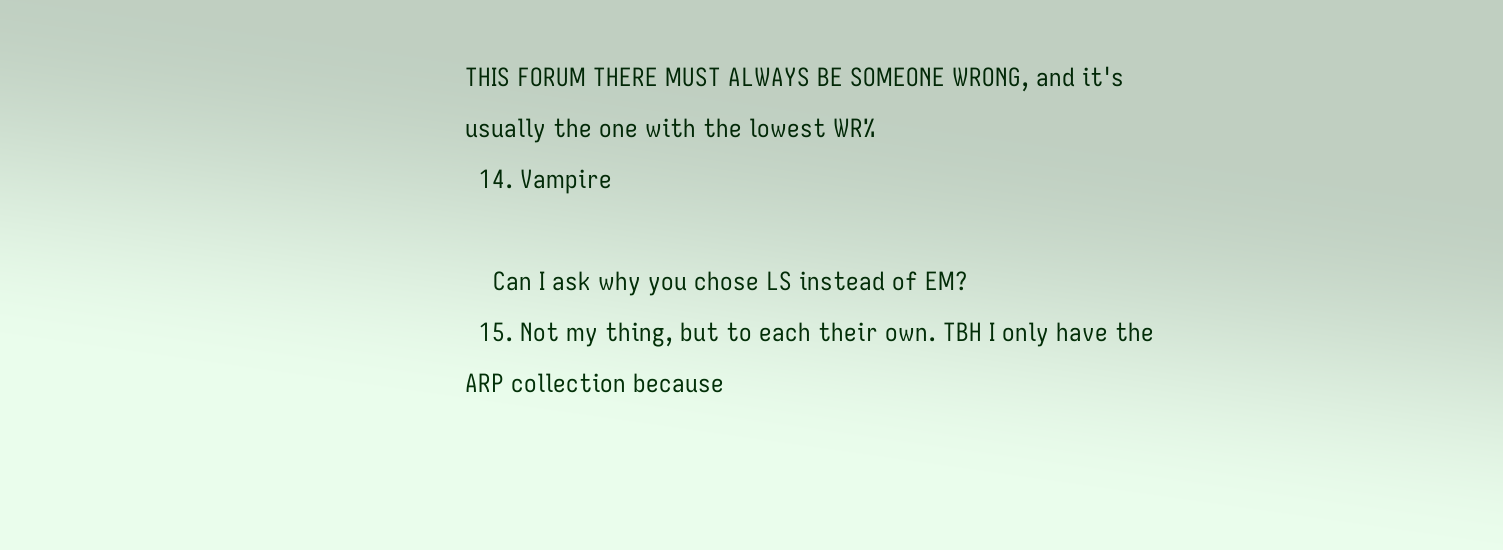THIS FORUM THERE MUST ALWAYS BE SOMEONE WRONG, and it's usually the one with the lowest WR%
  14. Vampire

    Can I ask why you chose LS instead of EM?
  15. Not my thing, but to each their own. TBH I only have the ARP collection because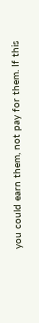you could earn them, not pay for them. If this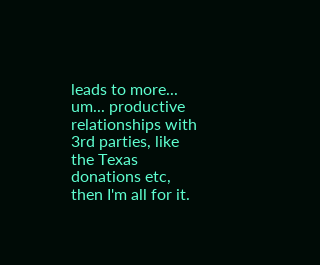leads to more... um... productive relationships with 3rd parties, like the Texas donations etc, then I'm all for it.